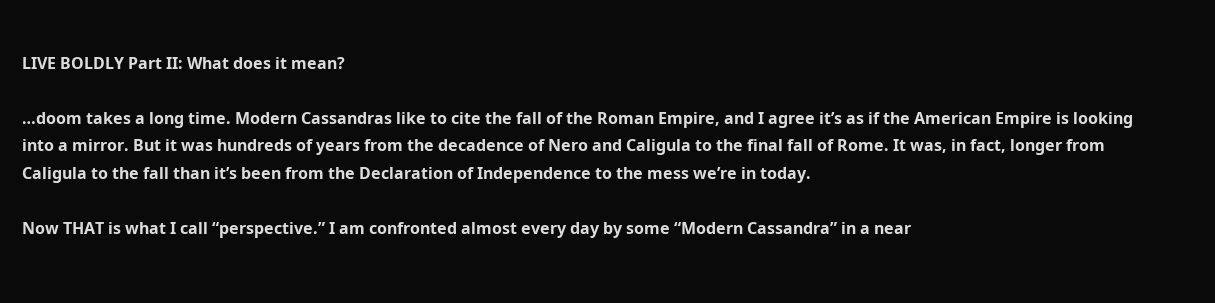LIVE BOLDLY Part II: What does it mean?

…doom takes a long time. Modern Cassandras like to cite the fall of the Roman Empire, and I agree it’s as if the American Empire is looking into a mirror. But it was hundreds of years from the decadence of Nero and Caligula to the final fall of Rome. It was, in fact, longer from Caligula to the fall than it’s been from the Declaration of Independence to the mess we’re in today.

Now THAT is what I call “perspective.” I am confronted almost every day by some “Modern Cassandra” in a near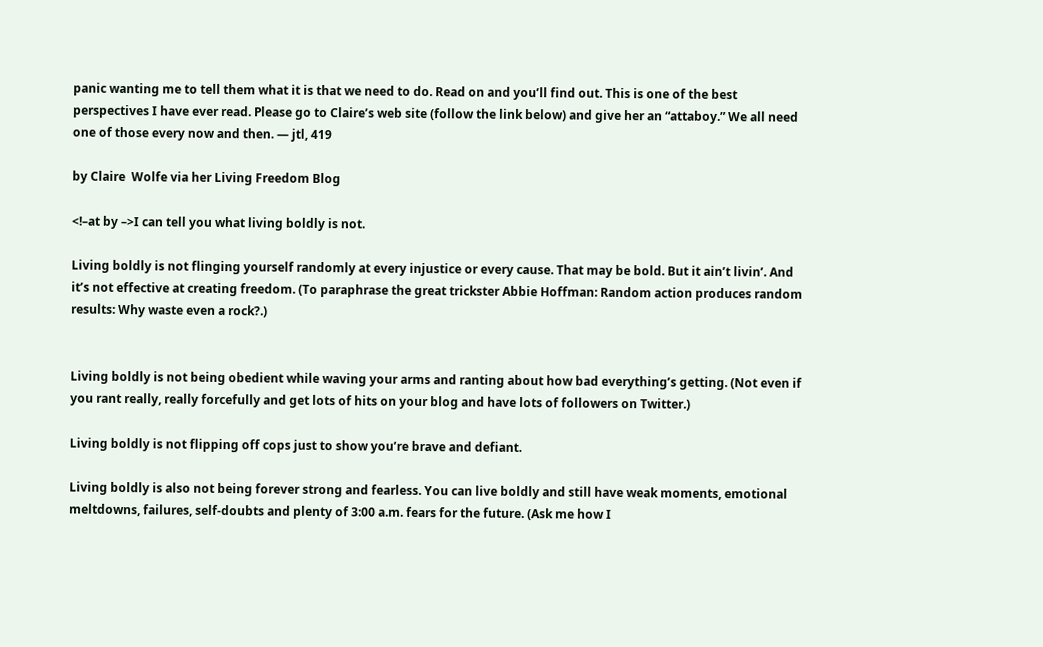panic wanting me to tell them what it is that we need to do. Read on and you’ll find out. This is one of the best perspectives I have ever read. Please go to Claire’s web site (follow the link below) and give her an “attaboy.” We all need one of those every now and then. — jtl, 419

by Claire  Wolfe via her Living Freedom Blog

<!–at by –>I can tell you what living boldly is not.

Living boldly is not flinging yourself randomly at every injustice or every cause. That may be bold. But it ain’t livin’. And it’s not effective at creating freedom. (To paraphrase the great trickster Abbie Hoffman: Random action produces random results: Why waste even a rock?.)


Living boldly is not being obedient while waving your arms and ranting about how bad everything’s getting. (Not even if you rant really, really forcefully and get lots of hits on your blog and have lots of followers on Twitter.)

Living boldly is not flipping off cops just to show you’re brave and defiant.

Living boldly is also not being forever strong and fearless. You can live boldly and still have weak moments, emotional meltdowns, failures, self-doubts and plenty of 3:00 a.m. fears for the future. (Ask me how I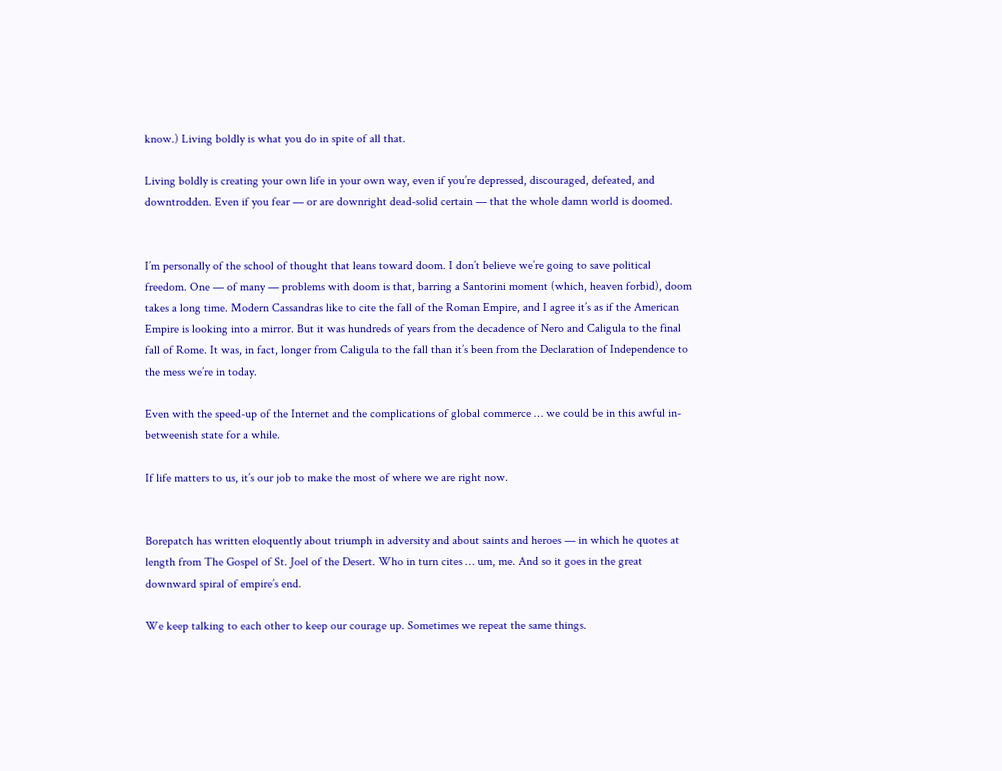know.) Living boldly is what you do in spite of all that.

Living boldly is creating your own life in your own way, even if you’re depressed, discouraged, defeated, and downtrodden. Even if you fear — or are downright dead-solid certain — that the whole damn world is doomed.


I’m personally of the school of thought that leans toward doom. I don’t believe we’re going to save political freedom. One — of many — problems with doom is that, barring a Santorini moment (which, heaven forbid), doom takes a long time. Modern Cassandras like to cite the fall of the Roman Empire, and I agree it’s as if the American Empire is looking into a mirror. But it was hundreds of years from the decadence of Nero and Caligula to the final fall of Rome. It was, in fact, longer from Caligula to the fall than it’s been from the Declaration of Independence to the mess we’re in today.

Even with the speed-up of the Internet and the complications of global commerce … we could be in this awful in-betweenish state for a while.

If life matters to us, it’s our job to make the most of where we are right now.


Borepatch has written eloquently about triumph in adversity and about saints and heroes — in which he quotes at length from The Gospel of St. Joel of the Desert. Who in turn cites … um, me. And so it goes in the great downward spiral of empire’s end.

We keep talking to each other to keep our courage up. Sometimes we repeat the same things.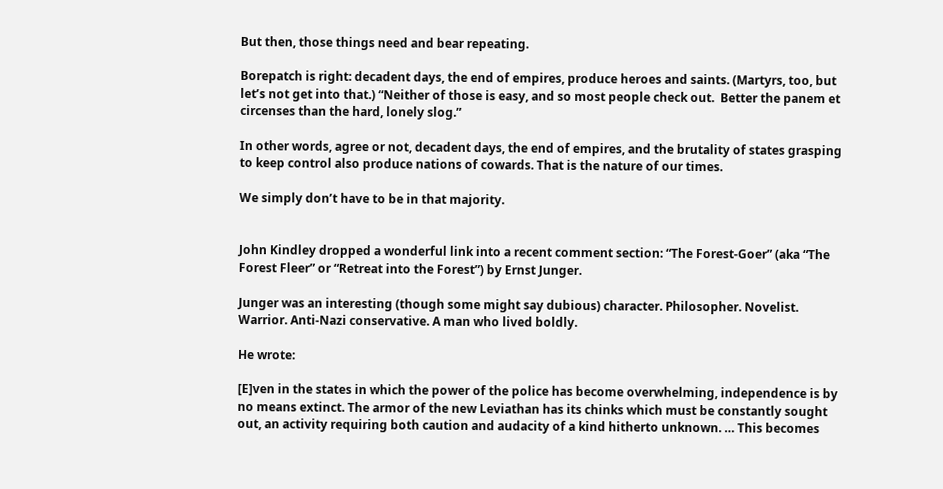But then, those things need and bear repeating.

Borepatch is right: decadent days, the end of empires, produce heroes and saints. (Martyrs, too, but let’s not get into that.) “Neither of those is easy, and so most people check out.  Better the panem et circenses than the hard, lonely slog.”

In other words, agree or not, decadent days, the end of empires, and the brutality of states grasping to keep control also produce nations of cowards. That is the nature of our times.

We simply don’t have to be in that majority.


John Kindley dropped a wonderful link into a recent comment section: “The Forest-Goer” (aka “The Forest Fleer” or “Retreat into the Forest”) by Ernst Junger.

Junger was an interesting (though some might say dubious) character. Philosopher. Novelist. Warrior. Anti-Nazi conservative. A man who lived boldly.

He wrote:

[E]ven in the states in which the power of the police has become overwhelming, independence is by no means extinct. The armor of the new Leviathan has its chinks which must be constantly sought out, an activity requiring both caution and audacity of a kind hitherto unknown. … This becomes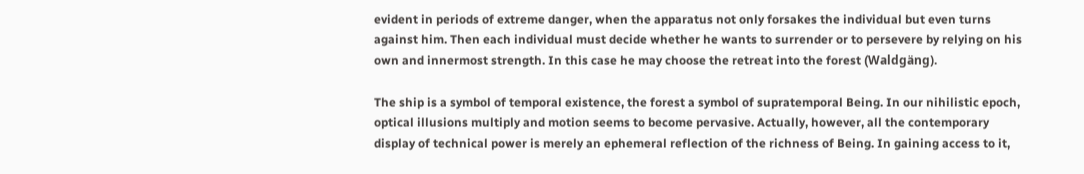evident in periods of extreme danger, when the apparatus not only forsakes the individual but even turns against him. Then each individual must decide whether he wants to surrender or to persevere by relying on his own and innermost strength. In this case he may choose the retreat into the forest (Waldgäng).

The ship is a symbol of temporal existence, the forest a symbol of supratemporal Being. In our nihilistic epoch, optical illusions multiply and motion seems to become pervasive. Actually, however, all the contemporary display of technical power is merely an ephemeral reflection of the richness of Being. In gaining access to it,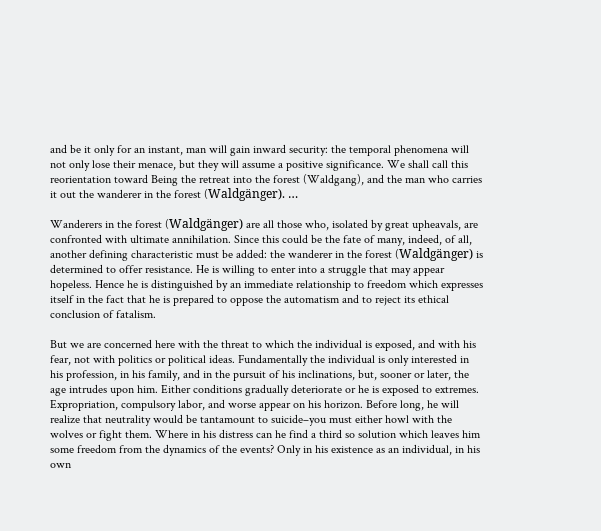and be it only for an instant, man will gain inward security: the temporal phenomena will not only lose their menace, but they will assume a positive significance. We shall call this reorientation toward Being the retreat into the forest (Waldgang), and the man who carries it out the wanderer in the forest (Waldgänger). …

Wanderers in the forest (Waldgänger) are all those who, isolated by great upheavals, are confronted with ultimate annihilation. Since this could be the fate of many, indeed, of all, another defining characteristic must be added: the wanderer in the forest (Waldgänger) is determined to offer resistance. He is willing to enter into a struggle that may appear hopeless. Hence he is distinguished by an immediate relationship to freedom which expresses itself in the fact that he is prepared to oppose the automatism and to reject its ethical conclusion of fatalism.

But we are concerned here with the threat to which the individual is exposed, and with his fear, not with politics or political ideas. Fundamentally the individual is only interested in his profession, in his family, and in the pursuit of his inclinations, but, sooner or later, the age intrudes upon him. Either conditions gradually deteriorate or he is exposed to extremes. Expropriation, compulsory labor, and worse appear on his horizon. Before long, he will realize that neutrality would be tantamount to suicide–you must either howl with the wolves or fight them. Where in his distress can he find a third so solution which leaves him some freedom from the dynamics of the events? Only in his existence as an individual, in his own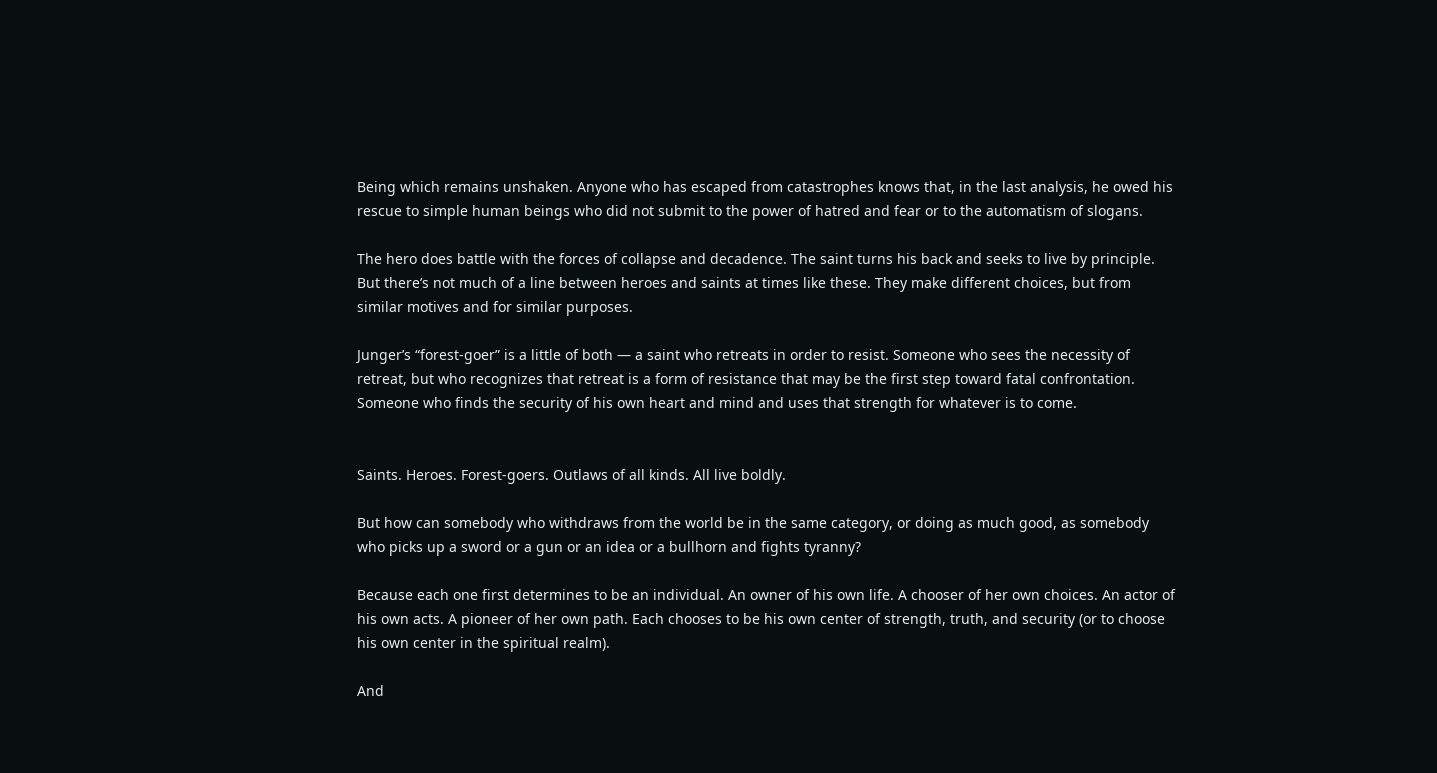Being which remains unshaken. Anyone who has escaped from catastrophes knows that, in the last analysis, he owed his rescue to simple human beings who did not submit to the power of hatred and fear or to the automatism of slogans.

The hero does battle with the forces of collapse and decadence. The saint turns his back and seeks to live by principle. But there’s not much of a line between heroes and saints at times like these. They make different choices, but from similar motives and for similar purposes.

Junger’s “forest-goer” is a little of both — a saint who retreats in order to resist. Someone who sees the necessity of retreat, but who recognizes that retreat is a form of resistance that may be the first step toward fatal confrontation. Someone who finds the security of his own heart and mind and uses that strength for whatever is to come.


Saints. Heroes. Forest-goers. Outlaws of all kinds. All live boldly.

But how can somebody who withdraws from the world be in the same category, or doing as much good, as somebody who picks up a sword or a gun or an idea or a bullhorn and fights tyranny?

Because each one first determines to be an individual. An owner of his own life. A chooser of her own choices. An actor of his own acts. A pioneer of her own path. Each chooses to be his own center of strength, truth, and security (or to choose his own center in the spiritual realm).

And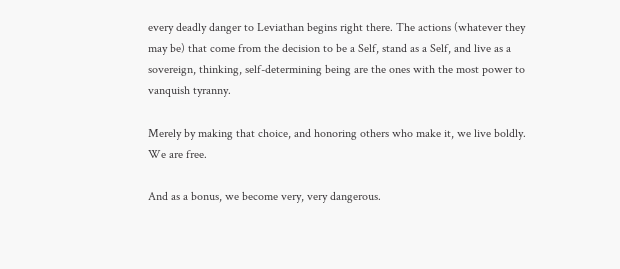every deadly danger to Leviathan begins right there. The actions (whatever they may be) that come from the decision to be a Self, stand as a Self, and live as a sovereign, thinking, self-determining being are the ones with the most power to vanquish tyranny.

Merely by making that choice, and honoring others who make it, we live boldly. We are free.

And as a bonus, we become very, very dangerous.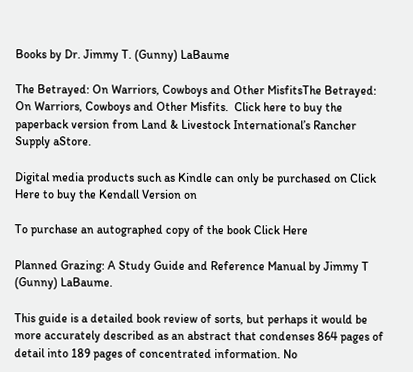Books by Dr. Jimmy T. (Gunny) LaBaume

The Betrayed: On Warriors, Cowboys and Other MisfitsThe Betrayed: On Warriors, Cowboys and Other Misfits.  Click here to buy the paperback version from Land & Livestock International’s Rancher Supply aStore.

Digital media products such as Kindle can only be purchased on Click Here to buy the Kendall Version on

To purchase an autographed copy of the book Click Here

Planned Grazing: A Study Guide and Reference Manual by Jimmy T (Gunny) LaBaume.

This guide is a detailed book review of sorts, but perhaps it would be more accurately described as an abstract that condenses 864 pages of detail into 189 pages of concentrated information. No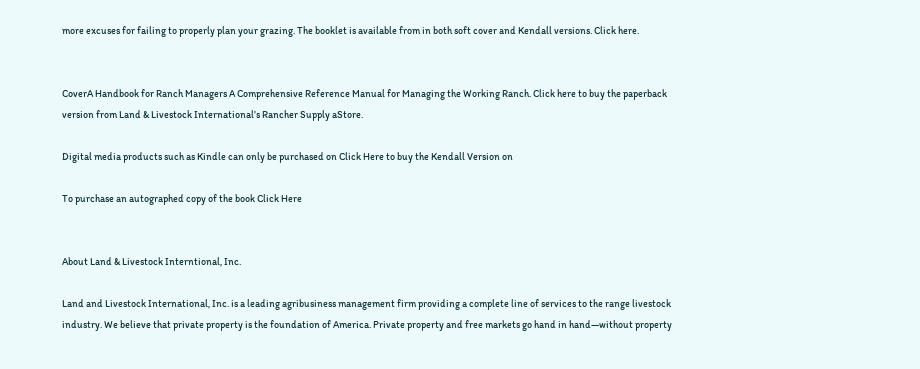more excuses for failing to properly plan your grazing. The booklet is available from in both soft cover and Kendall versions. Click here.


CoverA Handbook for Ranch Managers A Comprehensive Reference Manual for Managing the Working Ranch. Click here to buy the paperback version from Land & Livestock International’s Rancher Supply aStore.

Digital media products such as Kindle can only be purchased on Click Here to buy the Kendall Version on

To purchase an autographed copy of the book Click Here


About Land & Livestock Interntional, Inc.

Land and Livestock International, Inc. is a leading agribusiness management firm providing a complete line of services to the range livestock industry. We believe that private property is the foundation of America. Private property and free markets go hand in hand—without property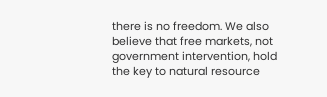there is no freedom. We also believe that free markets, not government intervention, hold the key to natural resource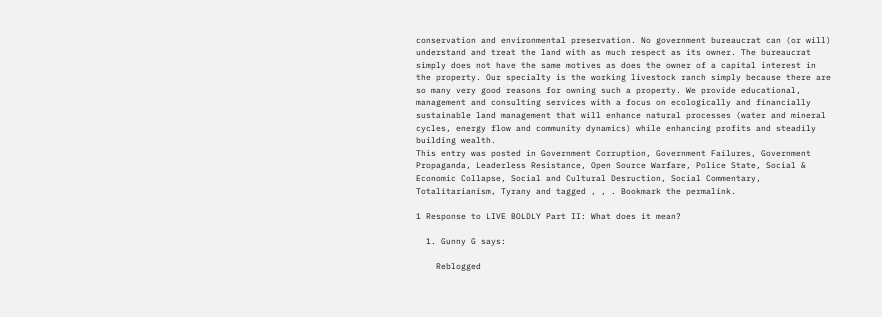conservation and environmental preservation. No government bureaucrat can (or will) understand and treat the land with as much respect as its owner. The bureaucrat simply does not have the same motives as does the owner of a capital interest in the property. Our specialty is the working livestock ranch simply because there are so many very good reasons for owning such a property. We provide educational, management and consulting services with a focus on ecologically and financially sustainable land management that will enhance natural processes (water and mineral cycles, energy flow and community dynamics) while enhancing profits and steadily building wealth.
This entry was posted in Government Corruption, Government Failures, Government Propaganda, Leaderless Resistance, Open Source Warfare, Police State, Social & Economic Collapse, Social and Cultural Desruction, Social Commentary, Totalitarianism, Tyrany and tagged , , . Bookmark the permalink.

1 Response to LIVE BOLDLY Part II: What does it mean?

  1. Gunny G says:

    Reblogged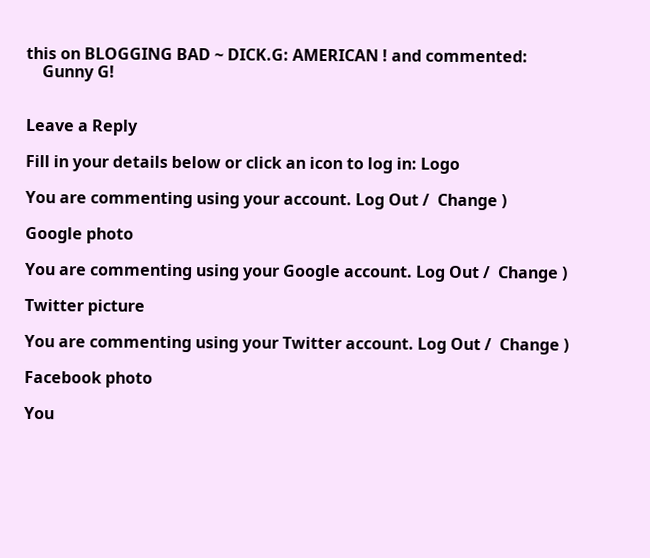this on BLOGGING BAD ~ DICK.G: AMERICAN ! and commented:
    Gunny G!


Leave a Reply

Fill in your details below or click an icon to log in: Logo

You are commenting using your account. Log Out /  Change )

Google photo

You are commenting using your Google account. Log Out /  Change )

Twitter picture

You are commenting using your Twitter account. Log Out /  Change )

Facebook photo

You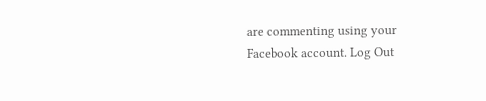are commenting using your Facebook account. Log Out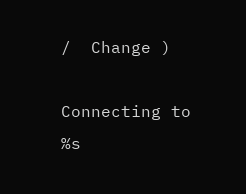/  Change )

Connecting to %s